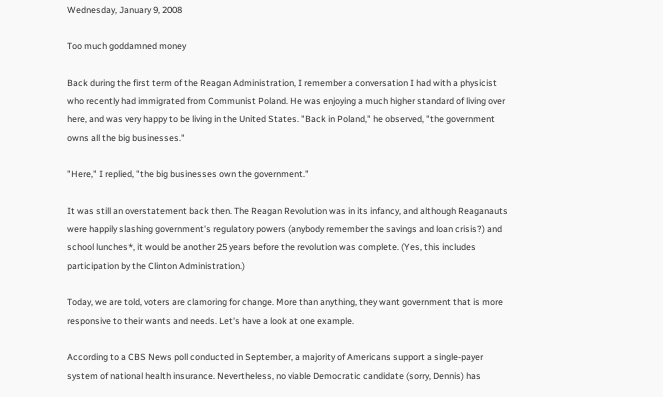Wednesday, January 9, 2008

Too much goddamned money

Back during the first term of the Reagan Administration, I remember a conversation I had with a physicist who recently had immigrated from Communist Poland. He was enjoying a much higher standard of living over here, and was very happy to be living in the United States. "Back in Poland," he observed, "the government owns all the big businesses."

"Here," I replied, "the big businesses own the government."

It was still an overstatement back then. The Reagan Revolution was in its infancy, and although Reaganauts were happily slashing government's regulatory powers (anybody remember the savings and loan crisis?) and school lunches*, it would be another 25 years before the revolution was complete. (Yes, this includes participation by the Clinton Administration.)

Today, we are told, voters are clamoring for change. More than anything, they want government that is more responsive to their wants and needs. Let's have a look at one example.

According to a CBS News poll conducted in September, a majority of Americans support a single-payer system of national health insurance. Nevertheless, no viable Democratic candidate (sorry, Dennis) has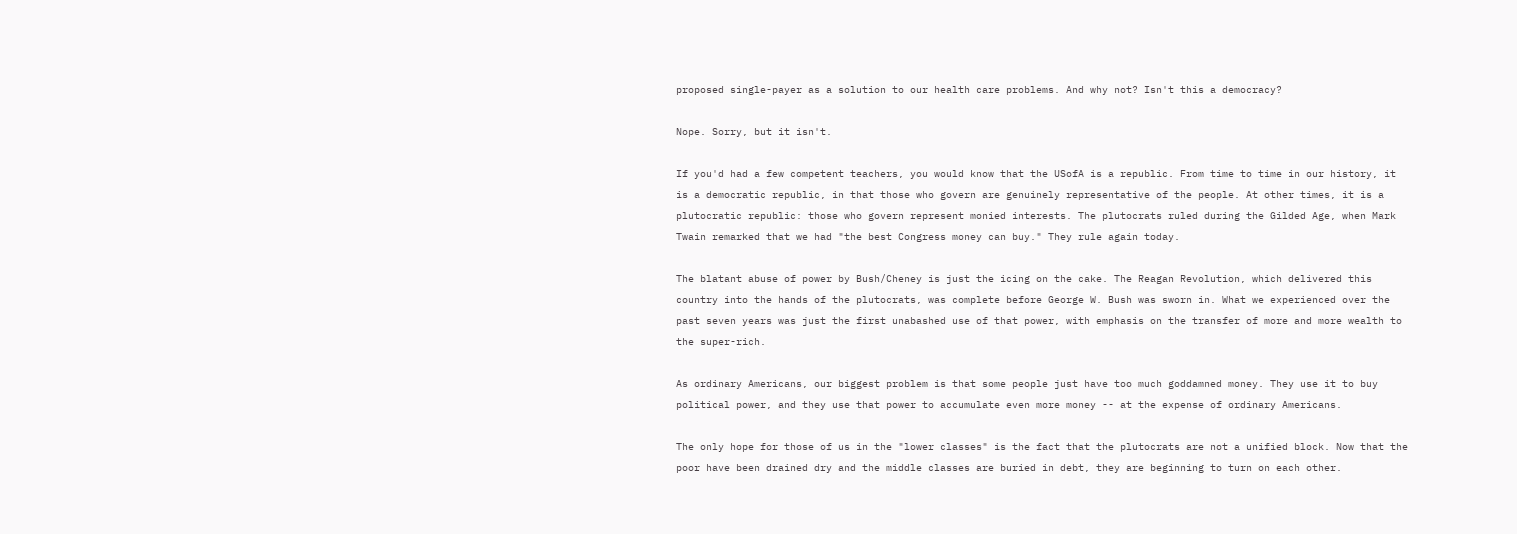proposed single-payer as a solution to our health care problems. And why not? Isn't this a democracy?

Nope. Sorry, but it isn't.

If you'd had a few competent teachers, you would know that the USofA is a republic. From time to time in our history, it is a democratic republic, in that those who govern are genuinely representative of the people. At other times, it is a plutocratic republic: those who govern represent monied interests. The plutocrats ruled during the Gilded Age, when Mark Twain remarked that we had "the best Congress money can buy." They rule again today.

The blatant abuse of power by Bush/Cheney is just the icing on the cake. The Reagan Revolution, which delivered this country into the hands of the plutocrats, was complete before George W. Bush was sworn in. What we experienced over the past seven years was just the first unabashed use of that power, with emphasis on the transfer of more and more wealth to the super-rich.

As ordinary Americans, our biggest problem is that some people just have too much goddamned money. They use it to buy political power, and they use that power to accumulate even more money -- at the expense of ordinary Americans.

The only hope for those of us in the "lower classes" is the fact that the plutocrats are not a unified block. Now that the poor have been drained dry and the middle classes are buried in debt, they are beginning to turn on each other.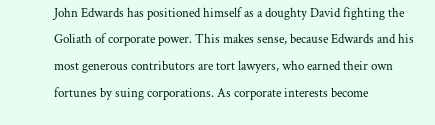John Edwards has positioned himself as a doughty David fighting the Goliath of corporate power. This makes sense, because Edwards and his most generous contributors are tort lawyers, who earned their own fortunes by suing corporations. As corporate interests become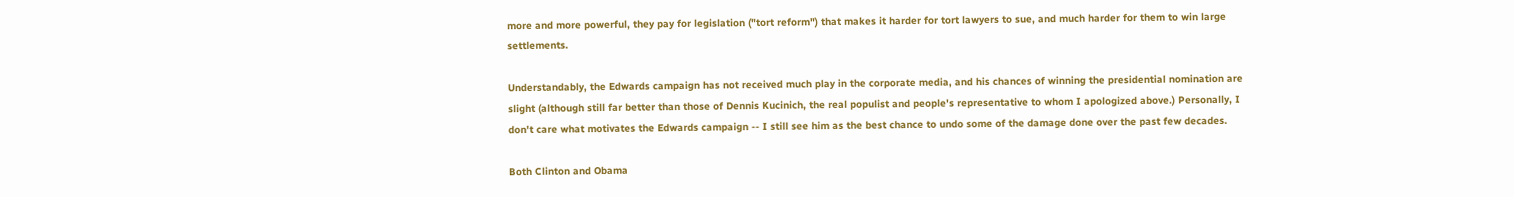more and more powerful, they pay for legislation ("tort reform") that makes it harder for tort lawyers to sue, and much harder for them to win large settlements.

Understandably, the Edwards campaign has not received much play in the corporate media, and his chances of winning the presidential nomination are slight (although still far better than those of Dennis Kucinich, the real populist and people's representative to whom I apologized above.) Personally, I don't care what motivates the Edwards campaign -- I still see him as the best chance to undo some of the damage done over the past few decades.

Both Clinton and Obama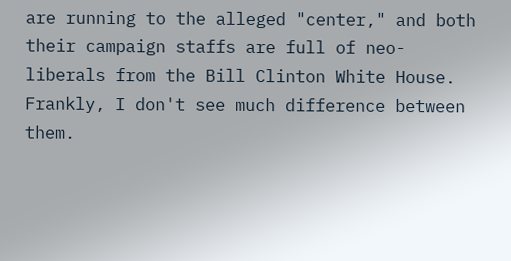are running to the alleged "center," and both their campaign staffs are full of neo-liberals from the Bill Clinton White House. Frankly, I don't see much difference between them.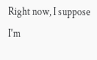Right now, I suppose I'm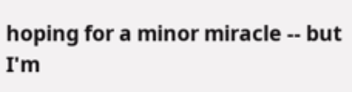hoping for a minor miracle -- but I'm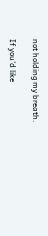not holding my breath.

If you'd like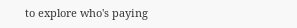to explore who's paying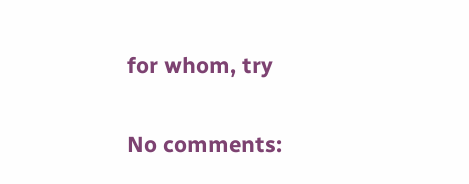for whom, try

No comments: